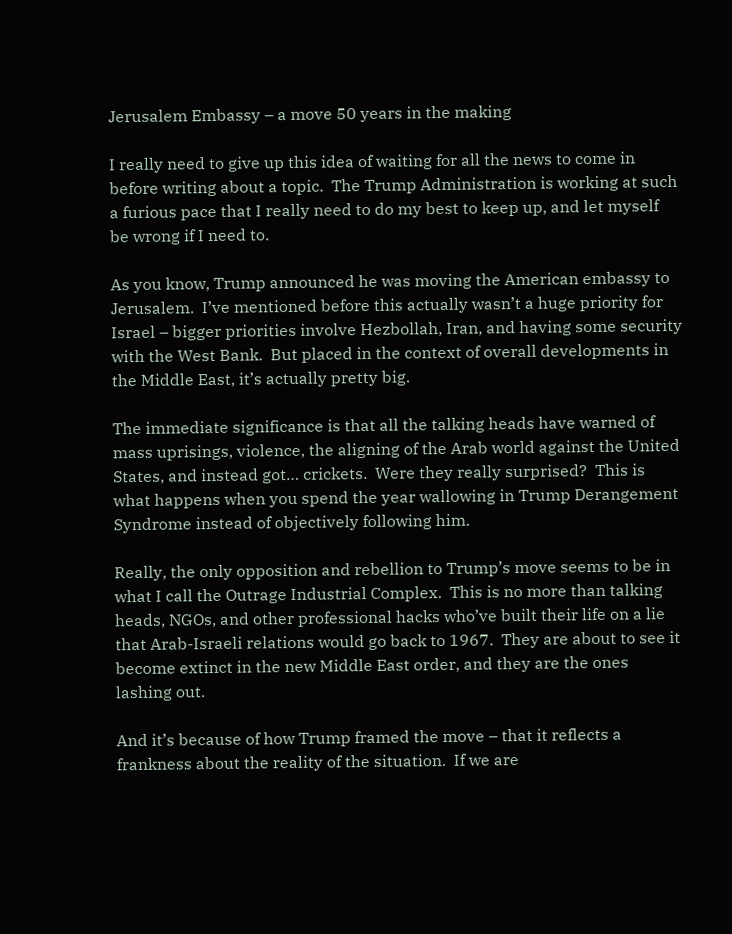Jerusalem Embassy – a move 50 years in the making

I really need to give up this idea of waiting for all the news to come in before writing about a topic.  The Trump Administration is working at such a furious pace that I really need to do my best to keep up, and let myself be wrong if I need to.

As you know, Trump announced he was moving the American embassy to Jerusalem.  I’ve mentioned before this actually wasn’t a huge priority for Israel – bigger priorities involve Hezbollah, Iran, and having some security with the West Bank.  But placed in the context of overall developments in the Middle East, it’s actually pretty big.

The immediate significance is that all the talking heads have warned of mass uprisings, violence, the aligning of the Arab world against the United States, and instead got… crickets.  Were they really surprised?  This is what happens when you spend the year wallowing in Trump Derangement Syndrome instead of objectively following him.

Really, the only opposition and rebellion to Trump’s move seems to be in what I call the Outrage Industrial Complex.  This is no more than talking heads, NGOs, and other professional hacks who’ve built their life on a lie that Arab-Israeli relations would go back to 1967.  They are about to see it become extinct in the new Middle East order, and they are the ones lashing out.

And it’s because of how Trump framed the move – that it reflects a frankness about the reality of the situation.  If we are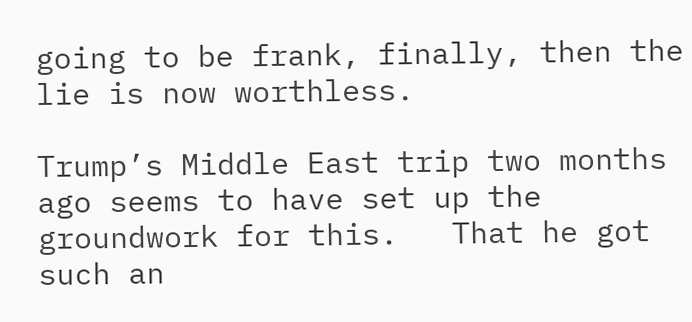going to be frank, finally, then the lie is now worthless.

Trump’s Middle East trip two months ago seems to have set up the groundwork for this.   That he got such an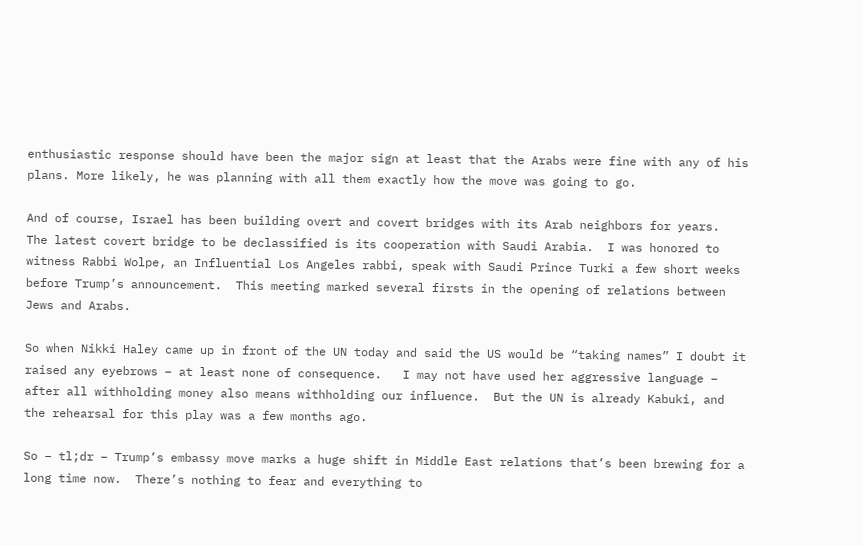enthusiastic response should have been the major sign at least that the Arabs were fine with any of his plans. More likely, he was planning with all them exactly how the move was going to go.

And of course, Israel has been building overt and covert bridges with its Arab neighbors for years.  The latest covert bridge to be declassified is its cooperation with Saudi Arabia.  I was honored to witness Rabbi Wolpe, an Influential Los Angeles rabbi, speak with Saudi Prince Turki a few short weeks before Trump’s announcement.  This meeting marked several firsts in the opening of relations between Jews and Arabs.

So when Nikki Haley came up in front of the UN today and said the US would be “taking names” I doubt it raised any eyebrows – at least none of consequence.   I may not have used her aggressive language – after all withholding money also means withholding our influence.  But the UN is already Kabuki, and the rehearsal for this play was a few months ago.

So – tl;dr – Trump’s embassy move marks a huge shift in Middle East relations that’s been brewing for a long time now.  There’s nothing to fear and everything to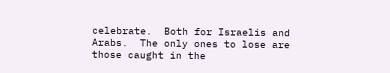celebrate.  Both for Israelis and Arabs.  The only ones to lose are those caught in the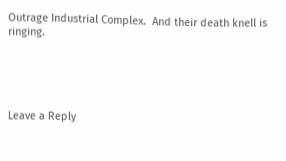Outrage Industrial Complex.  And their death knell is ringing.





Leave a Reply